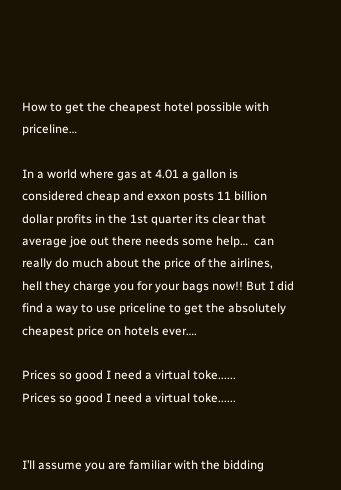How to get the cheapest hotel possible with priceline…

In a world where gas at 4.01 a gallon is considered cheap and exxon posts 11 billion dollar profits in the 1st quarter its clear that average joe out there needs some help…  can really do much about the price of the airlines, hell they charge you for your bags now!! But I did find a way to use priceline to get the absolutely cheapest price on hotels ever….

Prices so good I need a virtual toke......
Prices so good I need a virtual toke......


I’ll assume you are familiar with the bidding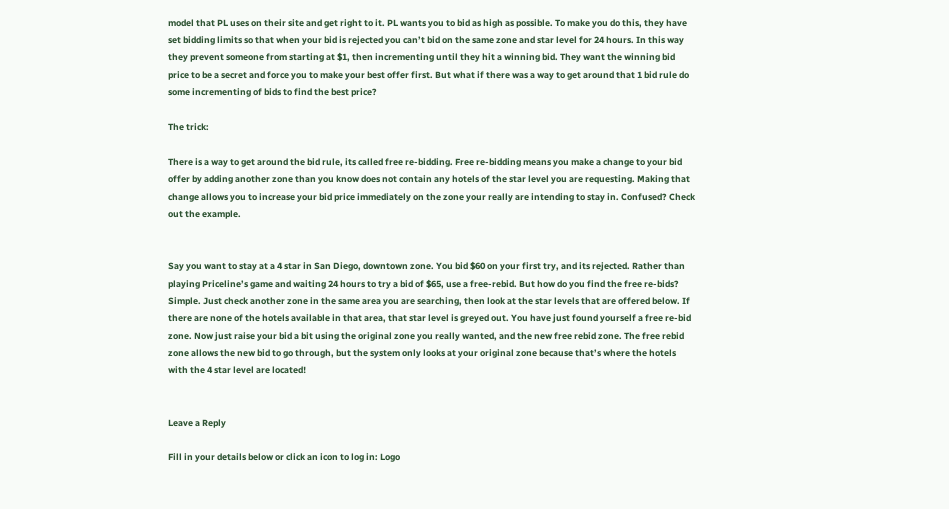model that PL uses on their site and get right to it. PL wants you to bid as high as possible. To make you do this, they have set bidding limits so that when your bid is rejected you can’t bid on the same zone and star level for 24 hours. In this way they prevent someone from starting at $1, then incrementing until they hit a winning bid. They want the winning bid price to be a secret and force you to make your best offer first. But what if there was a way to get around that 1 bid rule do some incrementing of bids to find the best price?

The trick:

There is a way to get around the bid rule, its called free re-bidding. Free re-bidding means you make a change to your bid offer by adding another zone than you know does not contain any hotels of the star level you are requesting. Making that change allows you to increase your bid price immediately on the zone your really are intending to stay in. Confused? Check out the example.


Say you want to stay at a 4 star in San Diego, downtown zone. You bid $60 on your first try, and its rejected. Rather than playing Priceline’s game and waiting 24 hours to try a bid of $65, use a free-rebid. But how do you find the free re-bids? Simple. Just check another zone in the same area you are searching, then look at the star levels that are offered below. If there are none of the hotels available in that area, that star level is greyed out. You have just found yourself a free re-bid zone. Now just raise your bid a bit using the original zone you really wanted, and the new free rebid zone. The free rebid zone allows the new bid to go through, but the system only looks at your original zone because that’s where the hotels with the 4 star level are located!


Leave a Reply

Fill in your details below or click an icon to log in: Logo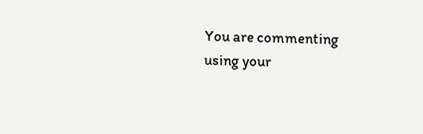You are commenting using your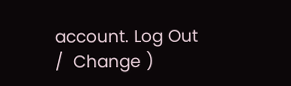account. Log Out /  Change )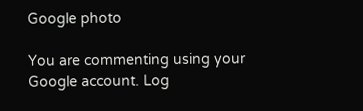Google photo

You are commenting using your Google account. Log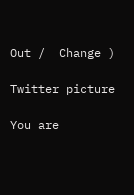Out /  Change )

Twitter picture

You are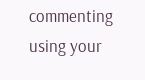commenting using your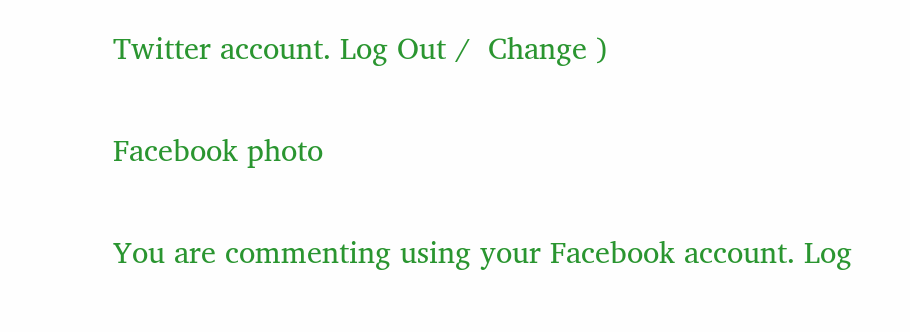Twitter account. Log Out /  Change )

Facebook photo

You are commenting using your Facebook account. Log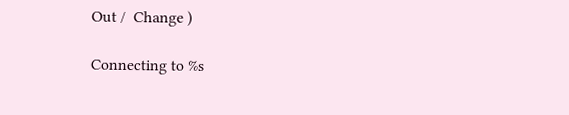Out /  Change )

Connecting to %s